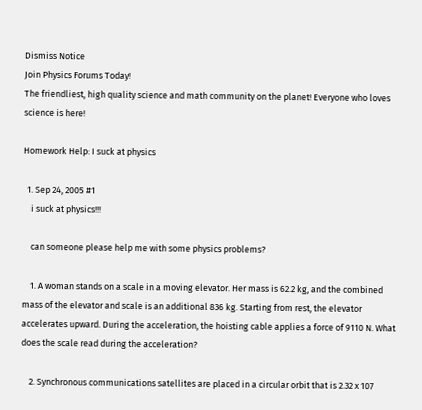Dismiss Notice
Join Physics Forums Today!
The friendliest, high quality science and math community on the planet! Everyone who loves science is here!

Homework Help: I suck at physics

  1. Sep 24, 2005 #1
    i suck at physics!!!

    can someone please help me with some physics problems?

    1. A woman stands on a scale in a moving elevator. Her mass is 62.2 kg, and the combined mass of the elevator and scale is an additional 836 kg. Starting from rest, the elevator accelerates upward. During the acceleration, the hoisting cable applies a force of 9110 N. What does the scale read during the acceleration?

    2. Synchronous communications satellites are placed in a circular orbit that is 2.32 x 107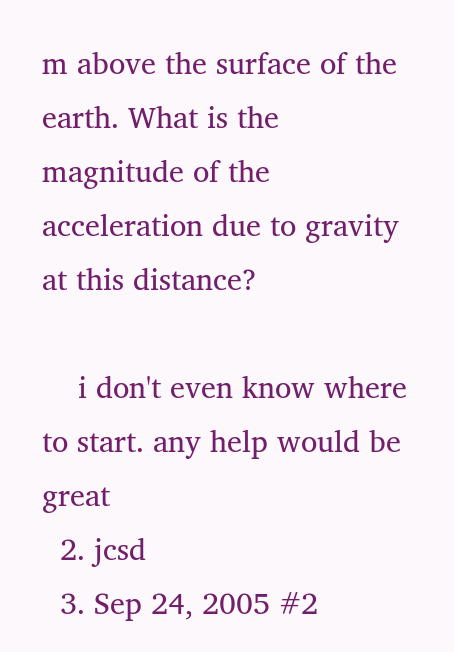m above the surface of the earth. What is the magnitude of the acceleration due to gravity at this distance?

    i don't even know where to start. any help would be great
  2. jcsd
  3. Sep 24, 2005 #2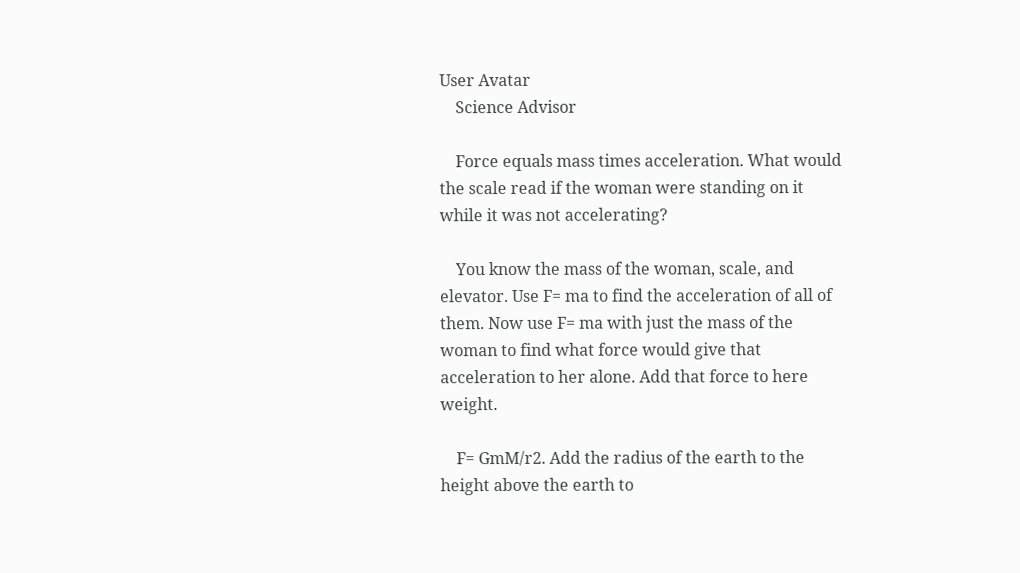User Avatar
    Science Advisor

    Force equals mass times acceleration. What would the scale read if the woman were standing on it while it was not accelerating?

    You know the mass of the woman, scale, and elevator. Use F= ma to find the acceleration of all of them. Now use F= ma with just the mass of the woman to find what force would give that acceleration to her alone. Add that force to here weight.

    F= GmM/r2. Add the radius of the earth to the height above the earth to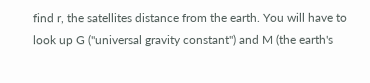find r, the satellites distance from the earth. You will have to look up G ("universal gravity constant") and M (the earth's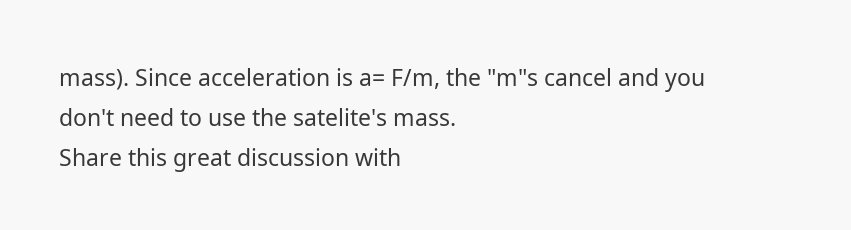mass). Since acceleration is a= F/m, the "m"s cancel and you don't need to use the satelite's mass.
Share this great discussion with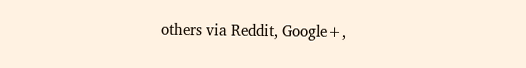others via Reddit, Google+,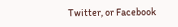Twitter, or Facebook